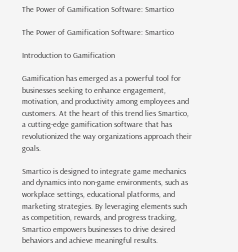The Power of Gamification Software: Smartico

The Power of Gamification Software: Smartico

Introduction to Gamification

Gamification has emerged as a powerful tool for businesses seeking to enhance engagement, motivation, and productivity among employees and customers. At the heart of this trend lies Smartico, a cutting-edge gamification software that has revolutionized the way organizations approach their goals.

Smartico is designed to integrate game mechanics and dynamics into non-game environments, such as workplace settings, educational platforms, and marketing strategies. By leveraging elements such as competition, rewards, and progress tracking, Smartico empowers businesses to drive desired behaviors and achieve meaningful results.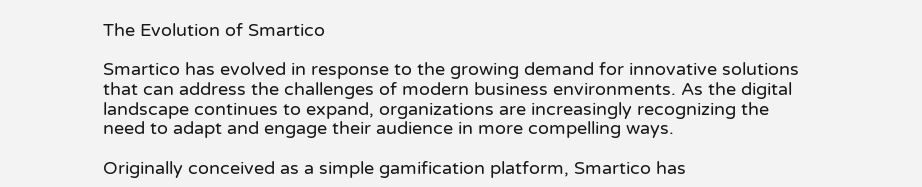The Evolution of Smartico

Smartico has evolved in response to the growing demand for innovative solutions that can address the challenges of modern business environments. As the digital landscape continues to expand, organizations are increasingly recognizing the need to adapt and engage their audience in more compelling ways.

Originally conceived as a simple gamification platform, Smartico has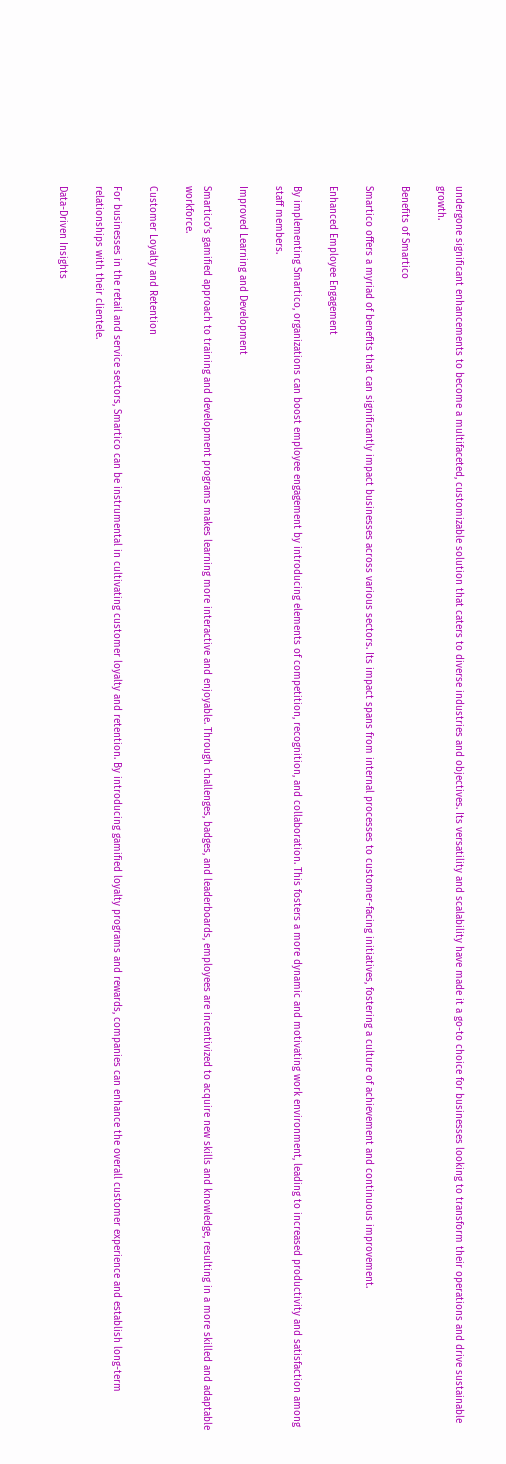undergone significant enhancements to become a multifaceted, customizable solution that caters to diverse industries and objectives. Its versatility and scalability have made it a go-to choice for businesses looking to transform their operations and drive sustainable growth.

Benefits of Smartico

Smartico offers a myriad of benefits that can significantly impact businesses across various sectors. Its impact spans from internal processes to customer-facing initiatives, fostering a culture of achievement and continuous improvement.

Enhanced Employee Engagement

By implementing Smartico, organizations can boost employee engagement by introducing elements of competition, recognition, and collaboration. This fosters a more dynamic and motivating work environment, leading to increased productivity and satisfaction among staff members.

Improved Learning and Development

Smartico’s gamified approach to training and development programs makes learning more interactive and enjoyable. Through challenges, badges, and leaderboards, employees are incentivized to acquire new skills and knowledge, resulting in a more skilled and adaptable workforce.

Customer Loyalty and Retention

For businesses in the retail and service sectors, Smartico can be instrumental in cultivating customer loyalty and retention. By introducing gamified loyalty programs and rewards, companies can enhance the overall customer experience and establish long-term relationships with their clientele.

Data-Driven Insights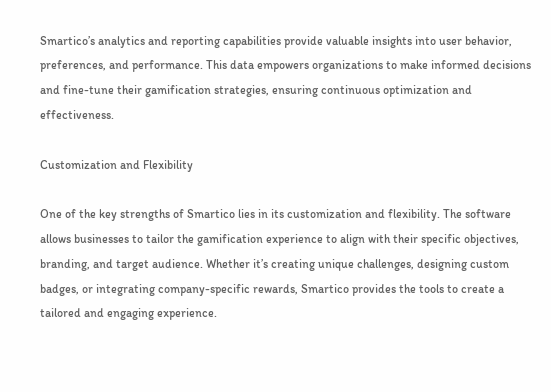Smartico’s analytics and reporting capabilities provide valuable insights into user behavior, preferences, and performance. This data empowers organizations to make informed decisions and fine-tune their gamification strategies, ensuring continuous optimization and effectiveness.

Customization and Flexibility

One of the key strengths of Smartico lies in its customization and flexibility. The software allows businesses to tailor the gamification experience to align with their specific objectives, branding, and target audience. Whether it’s creating unique challenges, designing custom badges, or integrating company-specific rewards, Smartico provides the tools to create a tailored and engaging experience.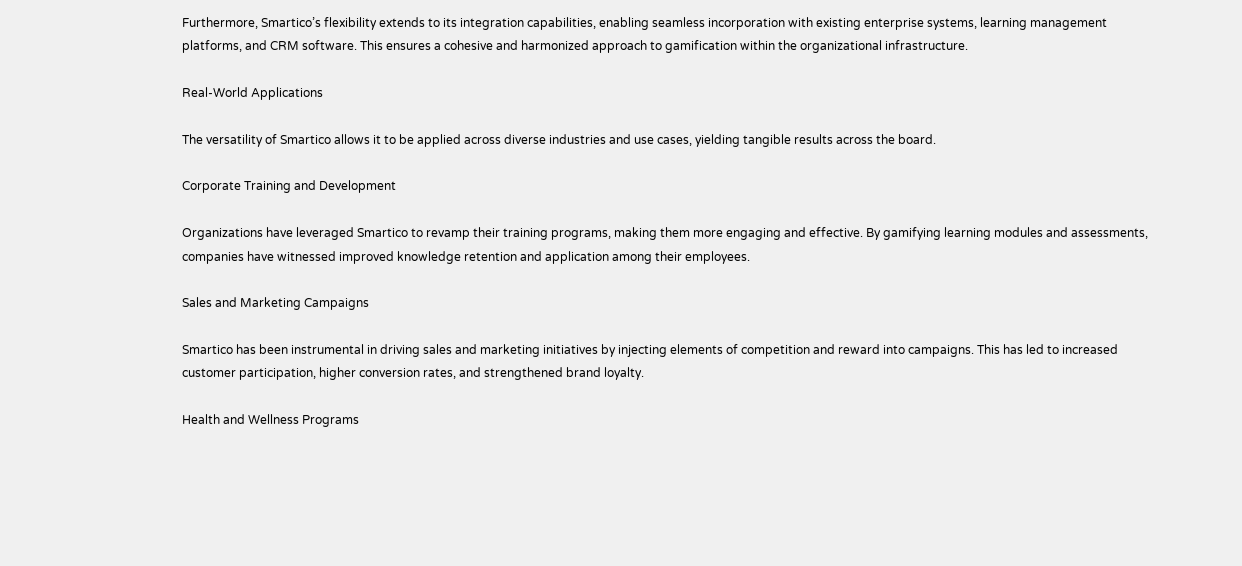Furthermore, Smartico’s flexibility extends to its integration capabilities, enabling seamless incorporation with existing enterprise systems, learning management platforms, and CRM software. This ensures a cohesive and harmonized approach to gamification within the organizational infrastructure.

Real-World Applications

The versatility of Smartico allows it to be applied across diverse industries and use cases, yielding tangible results across the board.

Corporate Training and Development

Organizations have leveraged Smartico to revamp their training programs, making them more engaging and effective. By gamifying learning modules and assessments, companies have witnessed improved knowledge retention and application among their employees.

Sales and Marketing Campaigns

Smartico has been instrumental in driving sales and marketing initiatives by injecting elements of competition and reward into campaigns. This has led to increased customer participation, higher conversion rates, and strengthened brand loyalty.

Health and Wellness Programs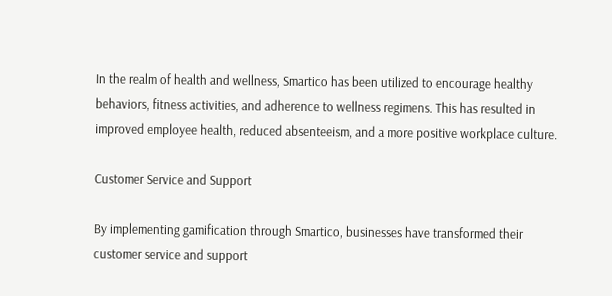In the realm of health and wellness, Smartico has been utilized to encourage healthy behaviors, fitness activities, and adherence to wellness regimens. This has resulted in improved employee health, reduced absenteeism, and a more positive workplace culture.

Customer Service and Support

By implementing gamification through Smartico, businesses have transformed their customer service and support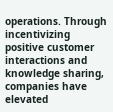operations. Through incentivizing positive customer interactions and knowledge sharing, companies have elevated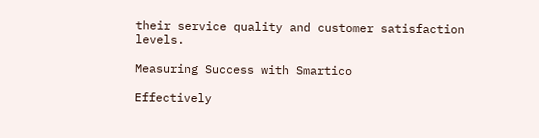their service quality and customer satisfaction levels.

Measuring Success with Smartico

Effectively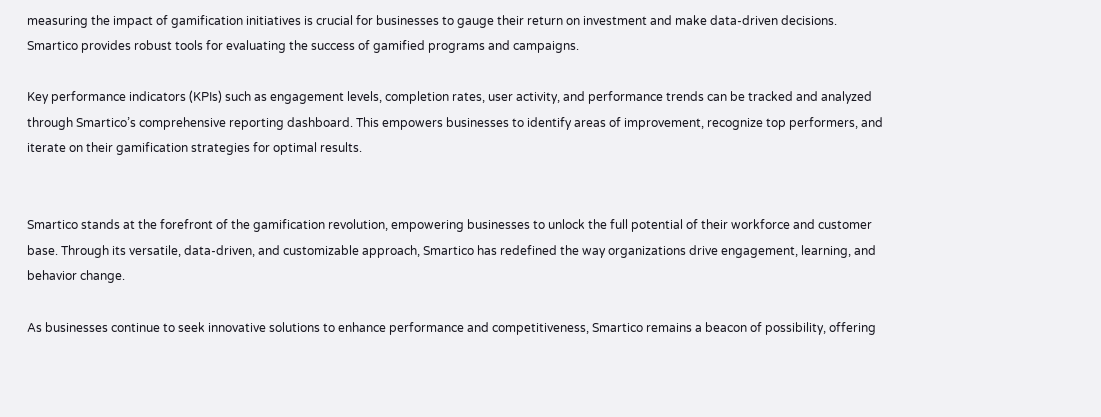measuring the impact of gamification initiatives is crucial for businesses to gauge their return on investment and make data-driven decisions. Smartico provides robust tools for evaluating the success of gamified programs and campaigns.

Key performance indicators (KPIs) such as engagement levels, completion rates, user activity, and performance trends can be tracked and analyzed through Smartico’s comprehensive reporting dashboard. This empowers businesses to identify areas of improvement, recognize top performers, and iterate on their gamification strategies for optimal results.


Smartico stands at the forefront of the gamification revolution, empowering businesses to unlock the full potential of their workforce and customer base. Through its versatile, data-driven, and customizable approach, Smartico has redefined the way organizations drive engagement, learning, and behavior change.

As businesses continue to seek innovative solutions to enhance performance and competitiveness, Smartico remains a beacon of possibility, offering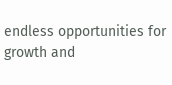endless opportunities for growth and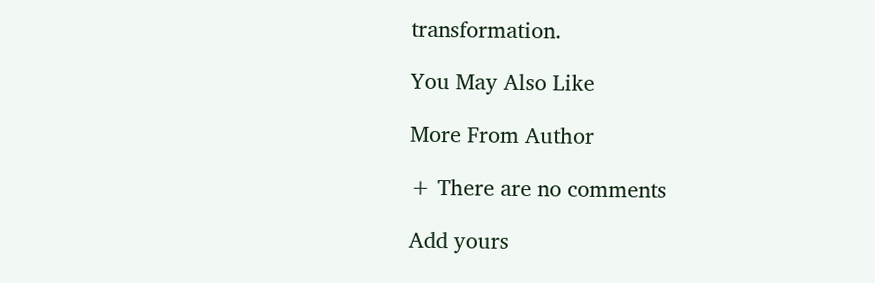transformation.

You May Also Like

More From Author

+ There are no comments

Add yours